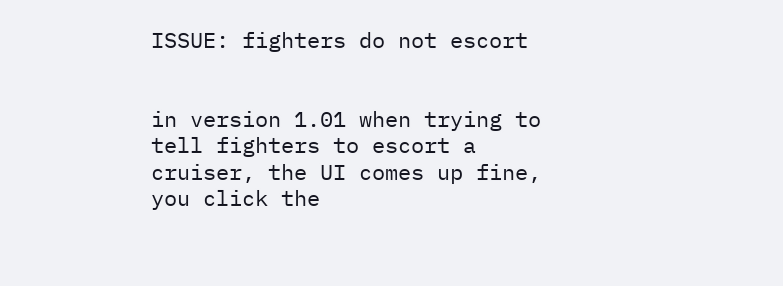ISSUE: fighters do not escort


in version 1.01 when trying to tell fighters to escort a cruiser, the UI comes up fine, you click the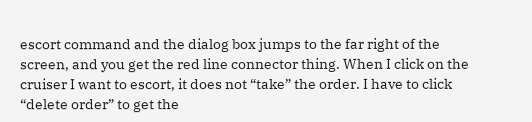escort command and the dialog box jumps to the far right of the screen, and you get the red line connector thing. When I click on the cruiser I want to escort, it does not “take” the order. I have to click “delete order” to get the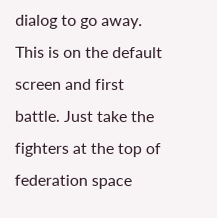dialog to go away. This is on the default screen and first battle. Just take the fighters at the top of federation space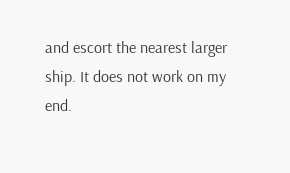and escort the nearest larger ship. It does not work on my end.